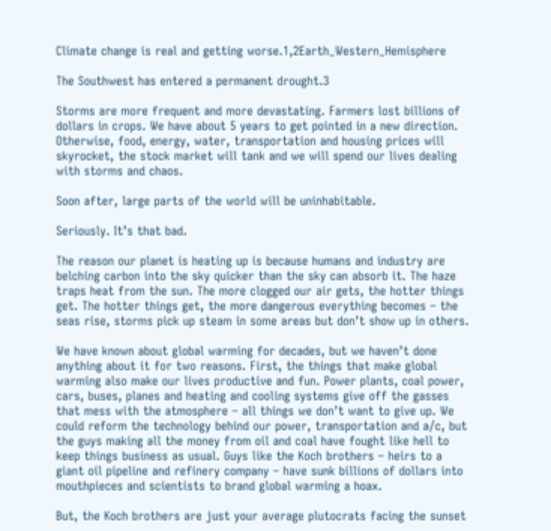Climate change is real and getting worse.1,2Earth_Western_Hemisphere

The Southwest has entered a permanent drought.3

Storms are more frequent and more devastating. Farmers lost billions of dollars in crops. We have about 5 years to get pointed in a new direction. Otherwise, food, energy, water, transportation and housing prices will skyrocket, the stock market will tank and we will spend our lives dealing with storms and chaos.

Soon after, large parts of the world will be uninhabitable.

Seriously. It’s that bad.

The reason our planet is heating up is because humans and industry are belching carbon into the sky quicker than the sky can absorb it. The haze traps heat from the sun. The more clogged our air gets, the hotter things get. The hotter things get, the more dangerous everything becomes – the seas rise, storms pick up steam in some areas but don’t show up in others.

We have known about global warming for decades, but we haven’t done anything about it for two reasons. First, the things that make global warming also make our lives productive and fun. Power plants, coal power, cars, buses, planes and heating and cooling systems give off the gasses that mess with the atmosphere – all things we don’t want to give up. We could reform the technology behind our power, transportation and a/c, but the guys making all the money from oil and coal have fought like hell to keep things business as usual. Guys like the Koch brothers – heirs to a giant oil pipeline and refinery company – have sunk billions of dollars into mouthpieces and scientists to brand global warming a hoax.

But, the Koch brothers are just your average plutocrats facing the sunset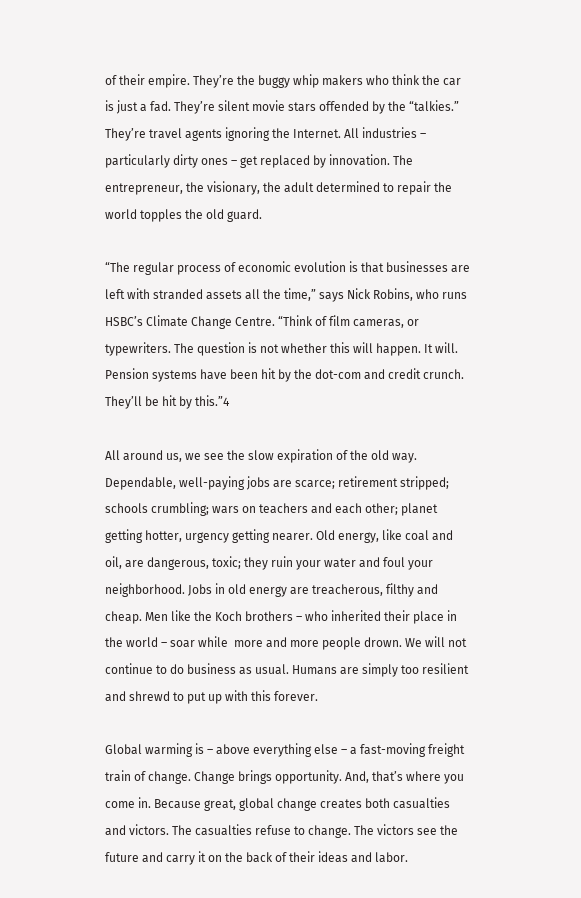of their empire. They’re the buggy whip makers who think the car is just a fad. They’re silent movie stars offended by the “talkies.” They’re travel agents ignoring the Internet. All industries – particularly dirty ones – get replaced by innovation. The entrepreneur, the visionary, the adult determined to repair the world topples the old guard.

“The regular process of economic evolution is that businesses are left with stranded assets all the time,” says Nick Robins, who runs HSBC’s Climate Change Centre. “Think of film cameras, or typewriters. The question is not whether this will happen. It will. Pension systems have been hit by the dot-com and credit crunch. They’ll be hit by this.”4

All around us, we see the slow expiration of the old way. Dependable, well-paying jobs are scarce; retirement stripped; schools crumbling; wars on teachers and each other; planet getting hotter, urgency getting nearer. Old energy, like coal and oil, are dangerous, toxic; they ruin your water and foul your neighborhood. Jobs in old energy are treacherous, filthy and cheap. Men like the Koch brothers – who inherited their place in the world – soar while  more and more people drown. We will not continue to do business as usual. Humans are simply too resilient and shrewd to put up with this forever.

Global warming is – above everything else – a fast-moving freight train of change. Change brings opportunity. And, that’s where you come in. Because great, global change creates both casualties and victors. The casualties refuse to change. The victors see the future and carry it on the back of their ideas and labor.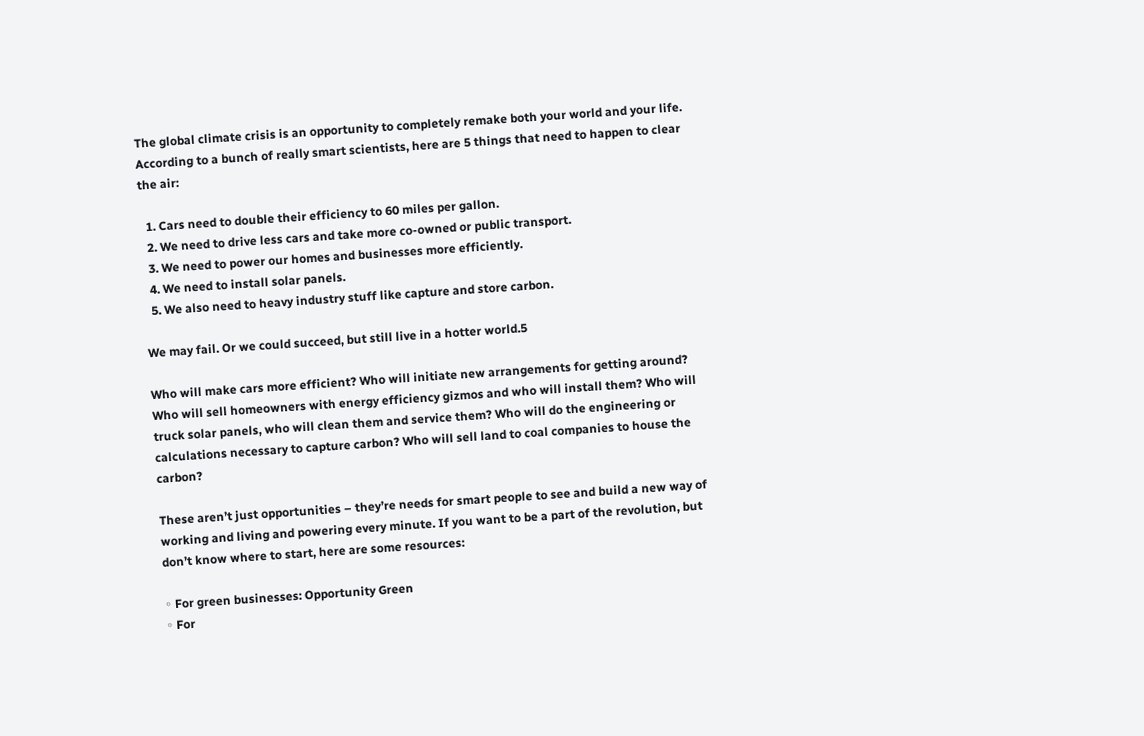The global climate crisis is an opportunity to completely remake both your world and your life. According to a bunch of really smart scientists, here are 5 things that need to happen to clear the air:

  1. Cars need to double their efficiency to 60 miles per gallon.
  2. We need to drive less cars and take more co-owned or public transport.
  3. We need to power our homes and businesses more efficiently.
  4. We need to install solar panels.
  5. We also need to heavy industry stuff like capture and store carbon.

We may fail. Or we could succeed, but still live in a hotter world.5

Who will make cars more efficient? Who will initiate new arrangements for getting around? Who will sell homeowners with energy efficiency gizmos and who will install them? Who will truck solar panels, who will clean them and service them? Who will do the engineering or calculations necessary to capture carbon? Who will sell land to coal companies to house the carbon?

These aren’t just opportunities – they’re needs for smart people to see and build a new way of working and living and powering every minute. If you want to be a part of the revolution, but don’t know where to start, here are some resources:

◦ For green businesses: Opportunity Green
◦ For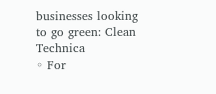businesses looking to go green: Clean Technica
◦ For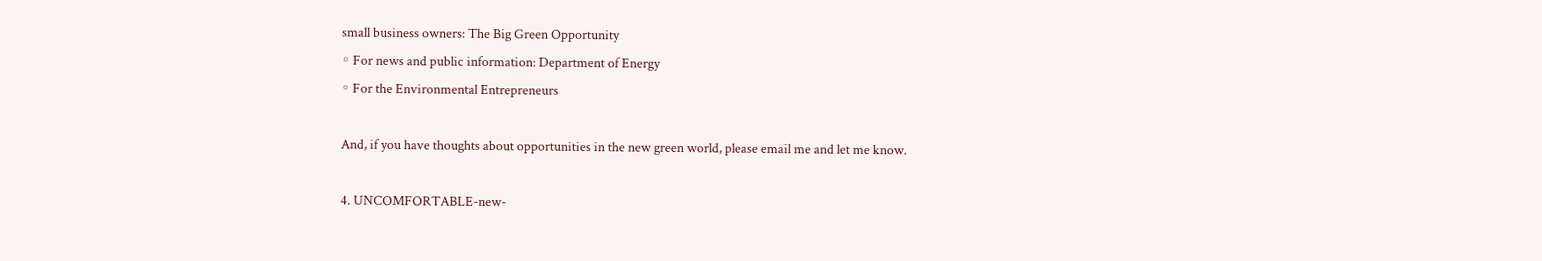small business owners: The Big Green Opportunity
◦ For news and public information: Department of Energy
◦ For the Environmental Entrepreneurs

And, if you have thoughts about opportunities in the new green world, please email me and let me know.

4. UNCOMFORTABLE-new-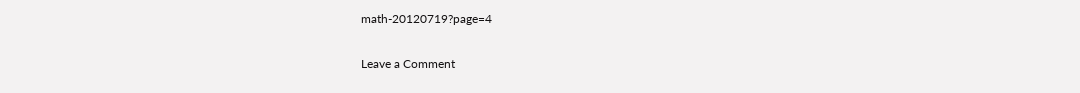math-20120719?page=4

Leave a Comment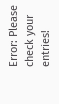Error: Please check your entries!